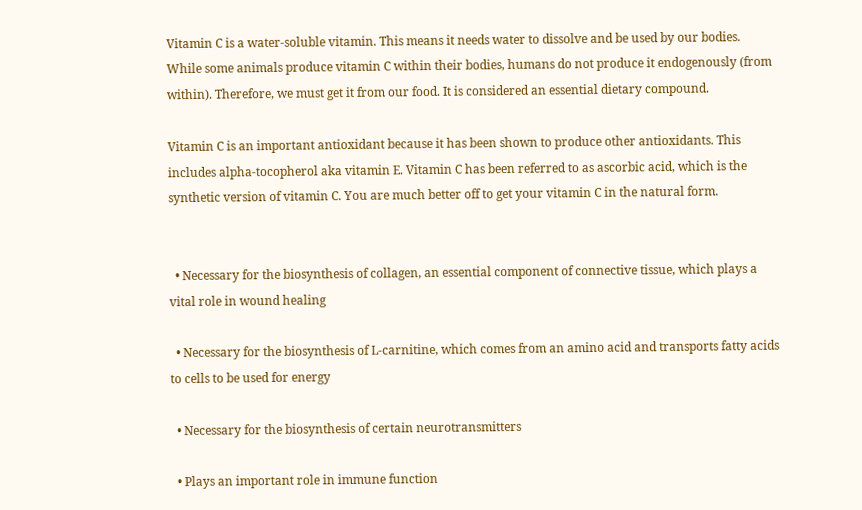Vitamin C is a water-soluble vitamin. This means it needs water to dissolve and be used by our bodies. While some animals produce vitamin C within their bodies, humans do not produce it endogenously (from within). Therefore, we must get it from our food. It is considered an essential dietary compound.

Vitamin C is an important antioxidant because it has been shown to produce other antioxidants. This includes alpha-tocopherol aka vitamin E. Vitamin C has been referred to as ascorbic acid, which is the synthetic version of vitamin C. You are much better off to get your vitamin C in the natural form.


  • Necessary for the biosynthesis of collagen, an essential component of connective tissue, which plays a vital role in wound healing

  • Necessary for the biosynthesis of L-carnitine, which comes from an amino acid and transports fatty acids to cells to be used for energy

  • Necessary for the biosynthesis of certain neurotransmitters

  • Plays an important role in immune function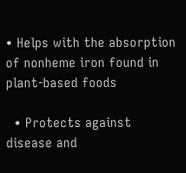• Helps with the absorption of nonheme iron found in plant-based foods

  • Protects against disease and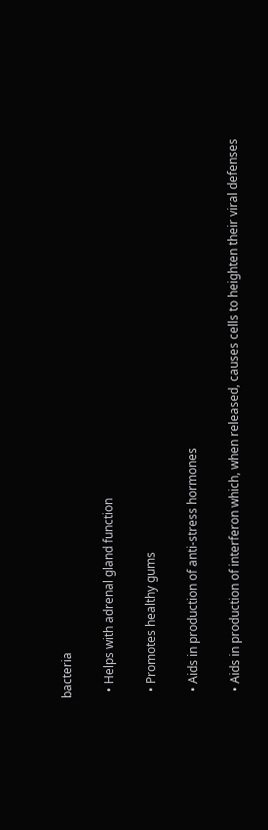bacteria

  • Helps with adrenal gland function

  • Promotes healthy gums

  • Aids in production of anti-stress hormones

  • Aids in production of interferon which, when released, causes cells to heighten their viral defenses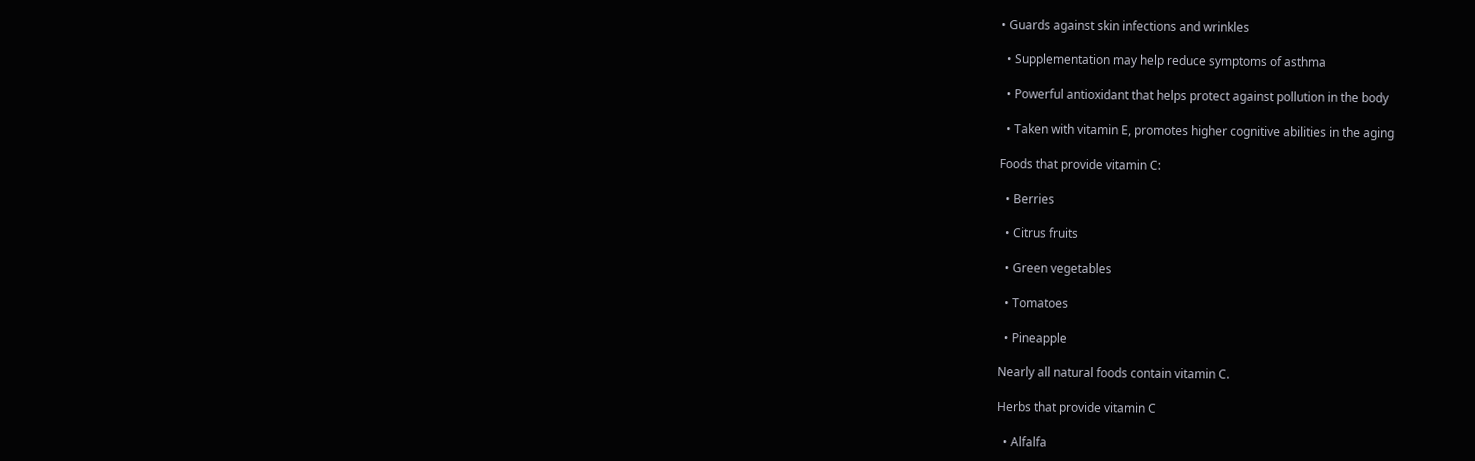• Guards against skin infections and wrinkles

  • Supplementation may help reduce symptoms of asthma

  • Powerful antioxidant that helps protect against pollution in the body

  • Taken with vitamin E, promotes higher cognitive abilities in the aging

Foods that provide vitamin C:

  • Berries

  • Citrus fruits

  • Green vegetables

  • Tomatoes

  • Pineapple

Nearly all natural foods contain vitamin C.

Herbs that provide vitamin C

  • Alfalfa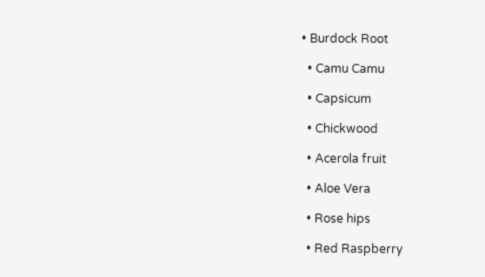• Burdock Root

  • Camu Camu

  • Capsicum

  • Chickwood

  • Acerola fruit

  • Aloe Vera

  • Rose hips

  • Red Raspberry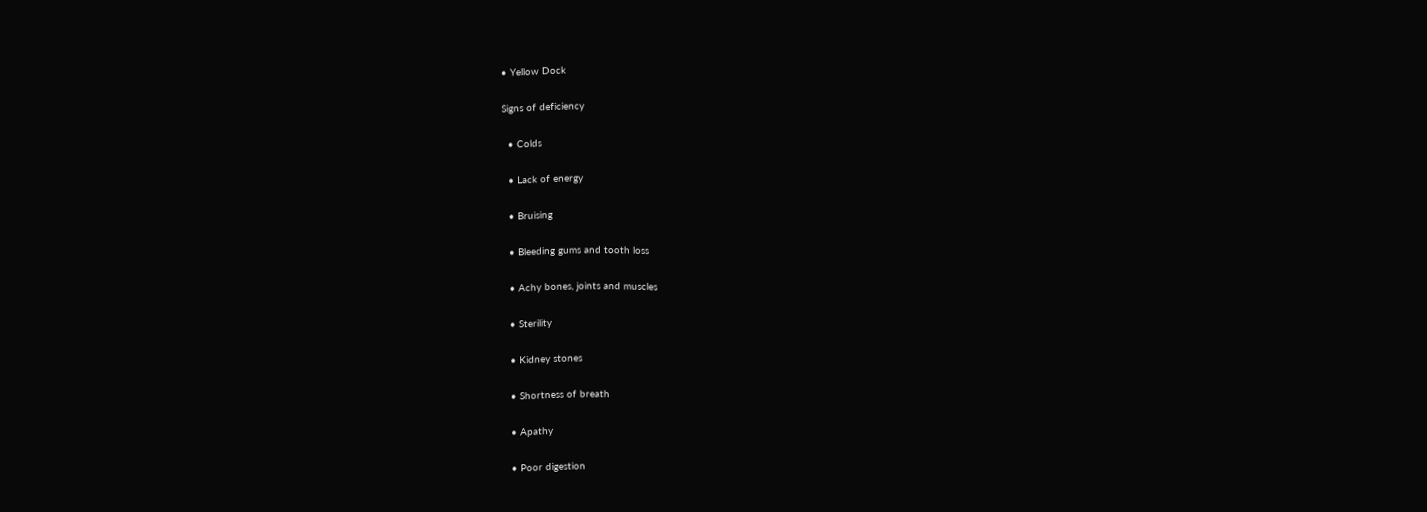• Yellow Dock

Signs of deficiency

  • Colds

  • Lack of energy

  • Bruising

  • Bleeding gums and tooth loss

  • Achy bones, joints and muscles

  • Sterility

  • Kidney stones

  • Shortness of breath

  • Apathy

  • Poor digestion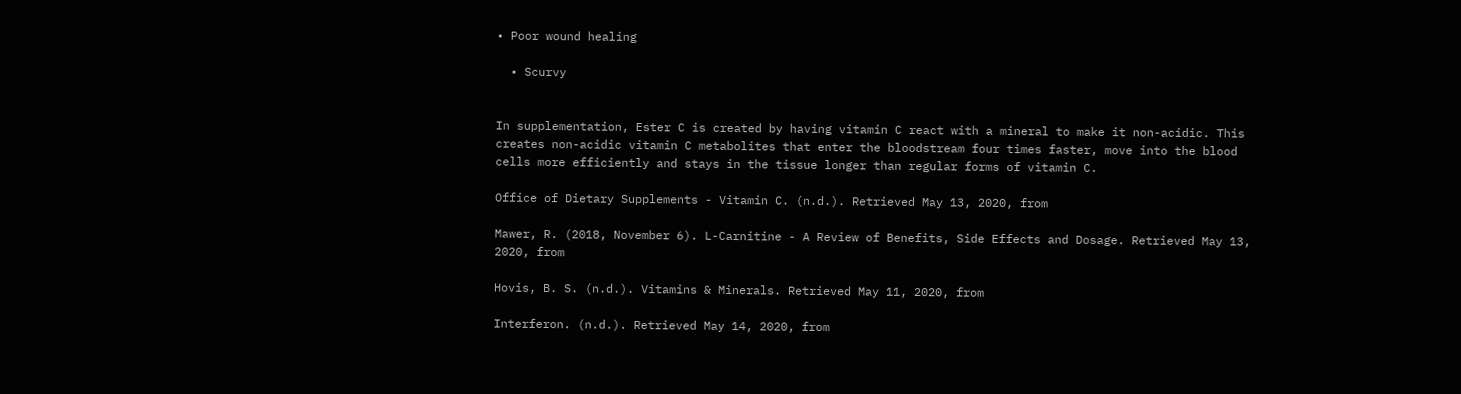• Poor wound healing

  • Scurvy


In supplementation, Ester C is created by having vitamin C react with a mineral to make it non-acidic. This creates non-acidic vitamin C metabolites that enter the bloodstream four times faster, move into the blood cells more efficiently and stays in the tissue longer than regular forms of vitamin C.

Office of Dietary Supplements - Vitamin C. (n.d.). Retrieved May 13, 2020, from

Mawer, R. (2018, November 6). L-Carnitine - A Review of Benefits, Side Effects and Dosage. Retrieved May 13, 2020, from

Hovis, B. S. (n.d.). Vitamins & Minerals. Retrieved May 11, 2020, from

Interferon. (n.d.). Retrieved May 14, 2020, from